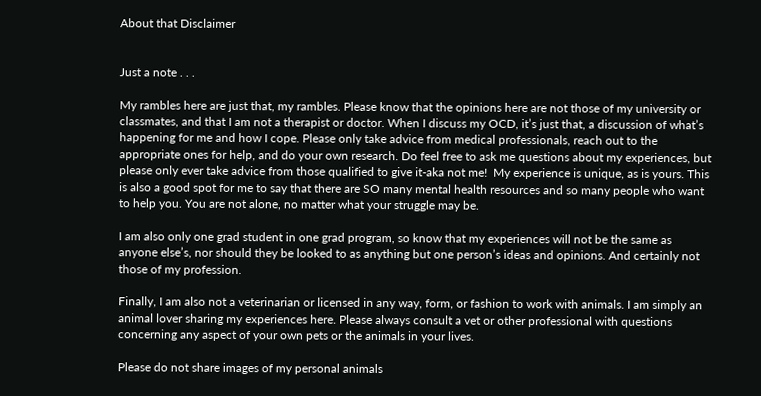About that Disclaimer


Just a note . . .

My rambles here are just that, my rambles. Please know that the opinions here are not those of my university or classmates, and that I am not a therapist or doctor. When I discuss my OCD, it’s just that, a discussion of what’s happening for me and how I cope. Please only take advice from medical professionals, reach out to the appropriate ones for help, and do your own research. Do feel free to ask me questions about my experiences, but please only ever take advice from those qualified to give it-aka not me!  My experience is unique, as is yours. This is also a good spot for me to say that there are SO many mental health resources and so many people who want to help you. You are not alone, no matter what your struggle may be.

I am also only one grad student in one grad program, so know that my experiences will not be the same as anyone else’s, nor should they be looked to as anything but one person’s ideas and opinions. And certainly not those of my profession.

Finally, I am also not a veterinarian or licensed in any way, form, or fashion to work with animals. I am simply an animal lover sharing my experiences here. Please always consult a vet or other professional with questions concerning any aspect of your own pets or the animals in your lives.

Please do not share images of my personal animals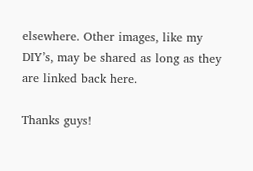elsewhere. Other images, like my DIY’s, may be shared as long as they are linked back here.

Thanks guys!